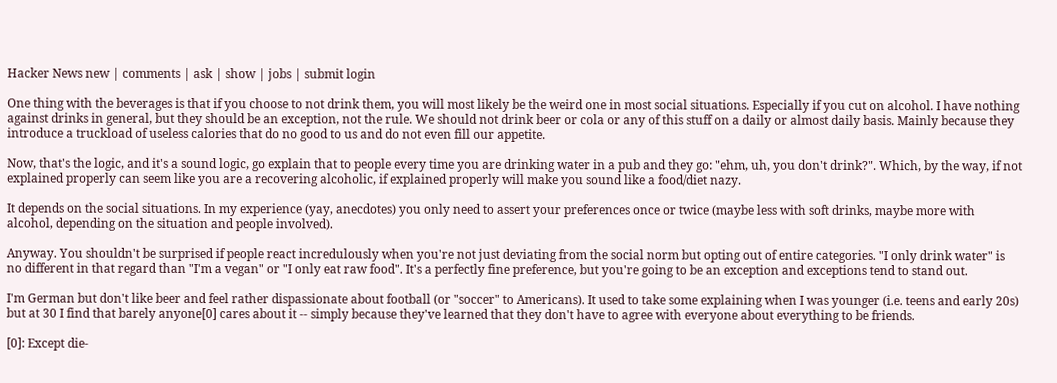Hacker News new | comments | ask | show | jobs | submit login

One thing with the beverages is that if you choose to not drink them, you will most likely be the weird one in most social situations. Especially if you cut on alcohol. I have nothing against drinks in general, but they should be an exception, not the rule. We should not drink beer or cola or any of this stuff on a daily or almost daily basis. Mainly because they introduce a truckload of useless calories that do no good to us and do not even fill our appetite.

Now, that's the logic, and it's a sound logic, go explain that to people every time you are drinking water in a pub and they go: "ehm, uh, you don't drink?". Which, by the way, if not explained properly can seem like you are a recovering alcoholic, if explained properly will make you sound like a food/diet nazy.

It depends on the social situations. In my experience (yay, anecdotes) you only need to assert your preferences once or twice (maybe less with soft drinks, maybe more with alcohol, depending on the situation and people involved).

Anyway. You shouldn't be surprised if people react incredulously when you're not just deviating from the social norm but opting out of entire categories. "I only drink water" is no different in that regard than "I'm a vegan" or "I only eat raw food". It's a perfectly fine preference, but you're going to be an exception and exceptions tend to stand out.

I'm German but don't like beer and feel rather dispassionate about football (or "soccer" to Americans). It used to take some explaining when I was younger (i.e. teens and early 20s) but at 30 I find that barely anyone[0] cares about it -- simply because they've learned that they don't have to agree with everyone about everything to be friends.

[0]: Except die-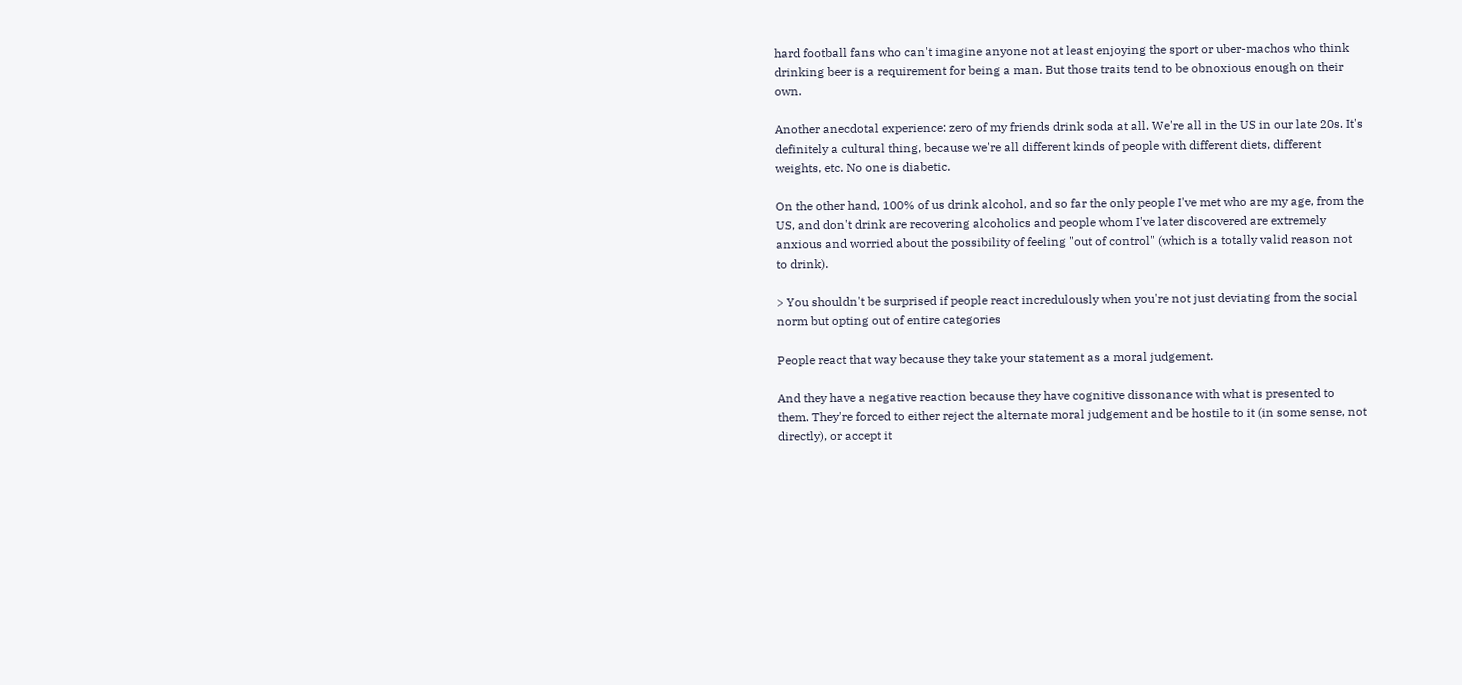hard football fans who can't imagine anyone not at least enjoying the sport or uber-machos who think drinking beer is a requirement for being a man. But those traits tend to be obnoxious enough on their own.

Another anecdotal experience: zero of my friends drink soda at all. We're all in the US in our late 20s. It's definitely a cultural thing, because we're all different kinds of people with different diets, different weights, etc. No one is diabetic.

On the other hand, 100% of us drink alcohol, and so far the only people I've met who are my age, from the US, and don't drink are recovering alcoholics and people whom I've later discovered are extremely anxious and worried about the possibility of feeling "out of control" (which is a totally valid reason not to drink).

> You shouldn't be surprised if people react incredulously when you're not just deviating from the social norm but opting out of entire categories

People react that way because they take your statement as a moral judgement.

And they have a negative reaction because they have cognitive dissonance with what is presented to them. They're forced to either reject the alternate moral judgement and be hostile to it (in some sense, not directly), or accept it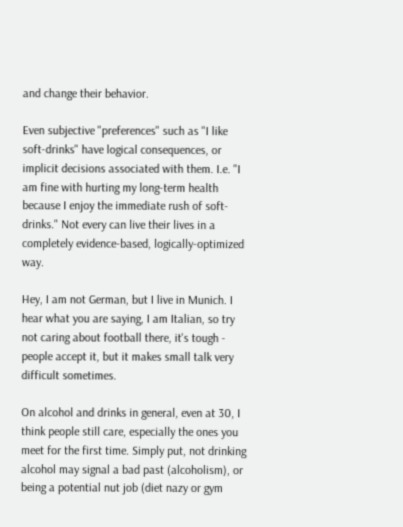and change their behavior.

Even subjective "preferences" such as "I like soft-drinks" have logical consequences, or implicit decisions associated with them. I.e. "I am fine with hurting my long-term health because I enjoy the immediate rush of soft-drinks." Not every can live their lives in a completely evidence-based, logically-optimized way.

Hey, I am not German, but I live in Munich. I hear what you are saying, I am Italian, so try not caring about football there, it's tough - people accept it, but it makes small talk very difficult sometimes.

On alcohol and drinks in general, even at 30, I think people still care, especially the ones you meet for the first time. Simply put, not drinking alcohol may signal a bad past (alcoholism), or being a potential nut job (diet nazy or gym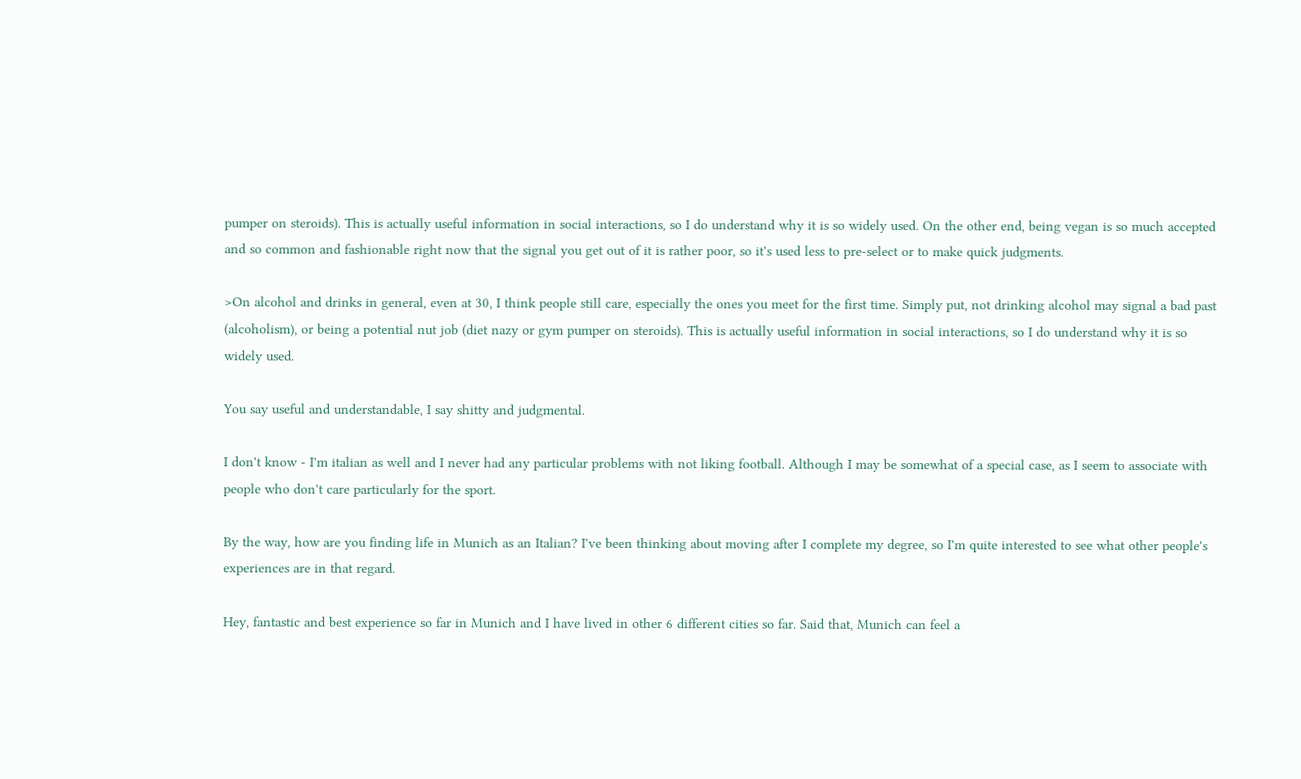pumper on steroids). This is actually useful information in social interactions, so I do understand why it is so widely used. On the other end, being vegan is so much accepted and so common and fashionable right now that the signal you get out of it is rather poor, so it's used less to pre-select or to make quick judgments.

>On alcohol and drinks in general, even at 30, I think people still care, especially the ones you meet for the first time. Simply put, not drinking alcohol may signal a bad past (alcoholism), or being a potential nut job (diet nazy or gym pumper on steroids). This is actually useful information in social interactions, so I do understand why it is so widely used.

You say useful and understandable, I say shitty and judgmental.

I don't know - I'm italian as well and I never had any particular problems with not liking football. Although I may be somewhat of a special case, as I seem to associate with people who don't care particularly for the sport.

By the way, how are you finding life in Munich as an Italian? I've been thinking about moving after I complete my degree, so I'm quite interested to see what other people's experiences are in that regard.

Hey, fantastic and best experience so far in Munich and I have lived in other 6 different cities so far. Said that, Munich can feel a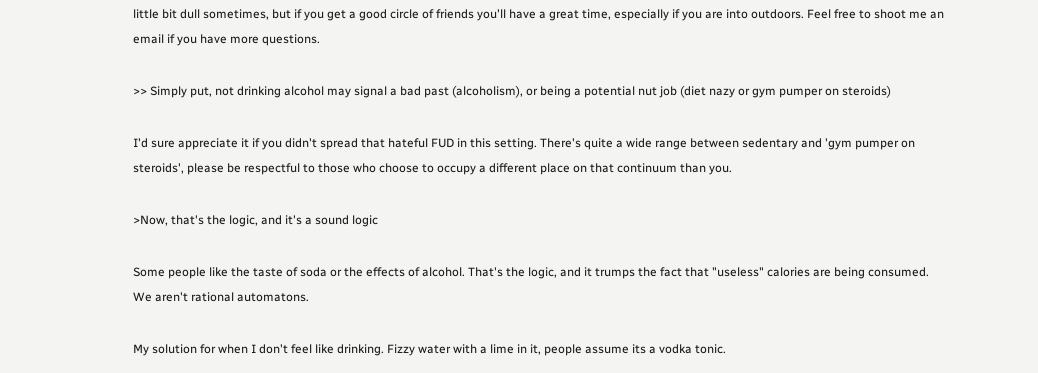little bit dull sometimes, but if you get a good circle of friends you'll have a great time, especially if you are into outdoors. Feel free to shoot me an email if you have more questions.

>> Simply put, not drinking alcohol may signal a bad past (alcoholism), or being a potential nut job (diet nazy or gym pumper on steroids)

I'd sure appreciate it if you didn't spread that hateful FUD in this setting. There's quite a wide range between sedentary and 'gym pumper on steroids', please be respectful to those who choose to occupy a different place on that continuum than you.

>Now, that's the logic, and it's a sound logic

Some people like the taste of soda or the effects of alcohol. That's the logic, and it trumps the fact that "useless" calories are being consumed. We aren't rational automatons.

My solution for when I don't feel like drinking. Fizzy water with a lime in it, people assume its a vodka tonic.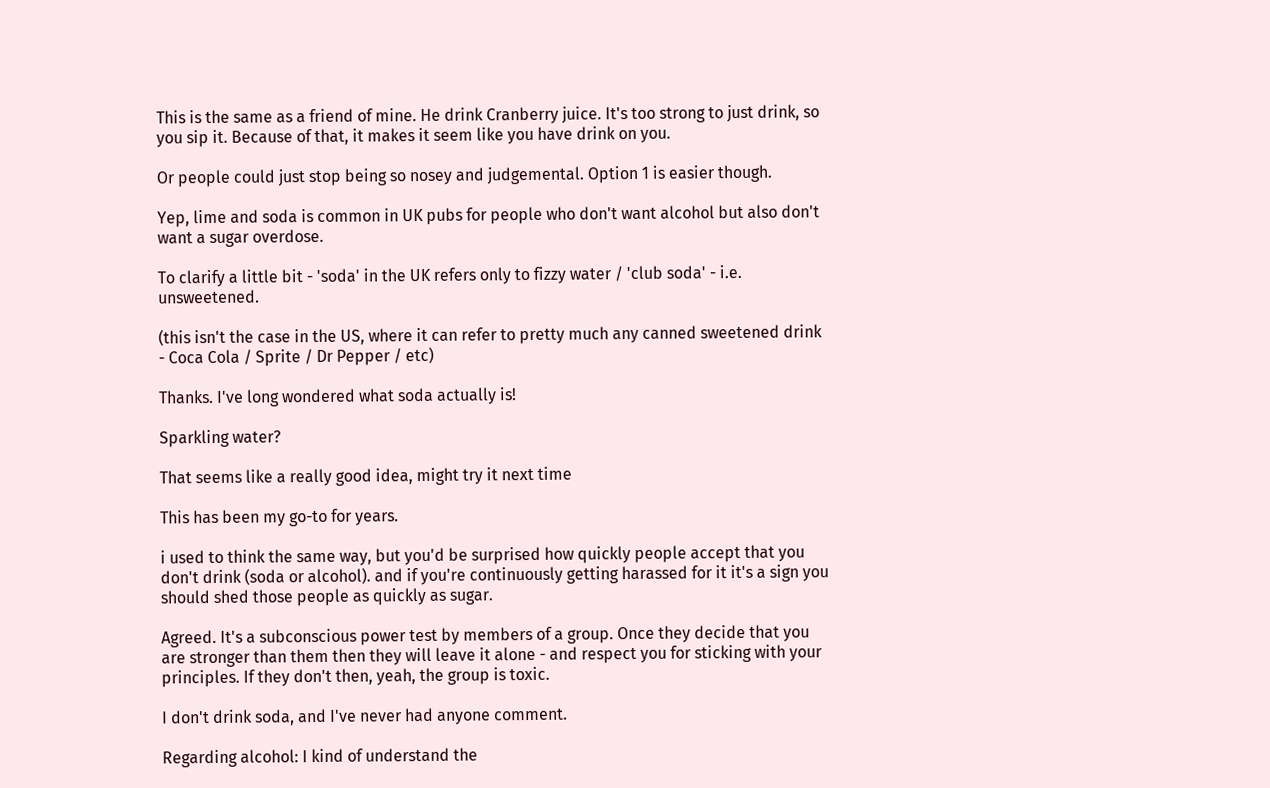This is the same as a friend of mine. He drink Cranberry juice. It's too strong to just drink, so you sip it. Because of that, it makes it seem like you have drink on you.

Or people could just stop being so nosey and judgemental. Option 1 is easier though.

Yep, lime and soda is common in UK pubs for people who don't want alcohol but also don't want a sugar overdose.

To clarify a little bit - 'soda' in the UK refers only to fizzy water / 'club soda' - i.e. unsweetened.

(this isn't the case in the US, where it can refer to pretty much any canned sweetened drink - Coca Cola / Sprite / Dr Pepper / etc)

Thanks. I've long wondered what soda actually is!

Sparkling water?

That seems like a really good idea, might try it next time

This has been my go-to for years.

i used to think the same way, but you'd be surprised how quickly people accept that you don't drink (soda or alcohol). and if you're continuously getting harassed for it it's a sign you should shed those people as quickly as sugar.

Agreed. It's a subconscious power test by members of a group. Once they decide that you are stronger than them then they will leave it alone - and respect you for sticking with your principles. If they don't then, yeah, the group is toxic.

I don't drink soda, and I've never had anyone comment.

Regarding alcohol: I kind of understand the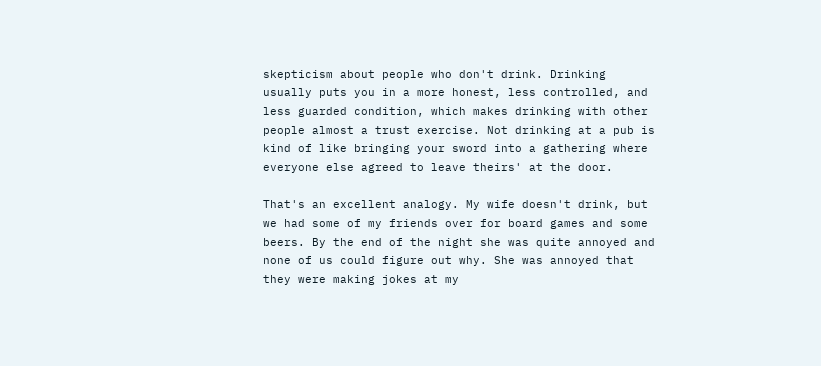skepticism about people who don't drink. Drinking usually puts you in a more honest, less controlled, and less guarded condition, which makes drinking with other people almost a trust exercise. Not drinking at a pub is kind of like bringing your sword into a gathering where everyone else agreed to leave theirs' at the door.

That's an excellent analogy. My wife doesn't drink, but we had some of my friends over for board games and some beers. By the end of the night she was quite annoyed and none of us could figure out why. She was annoyed that they were making jokes at my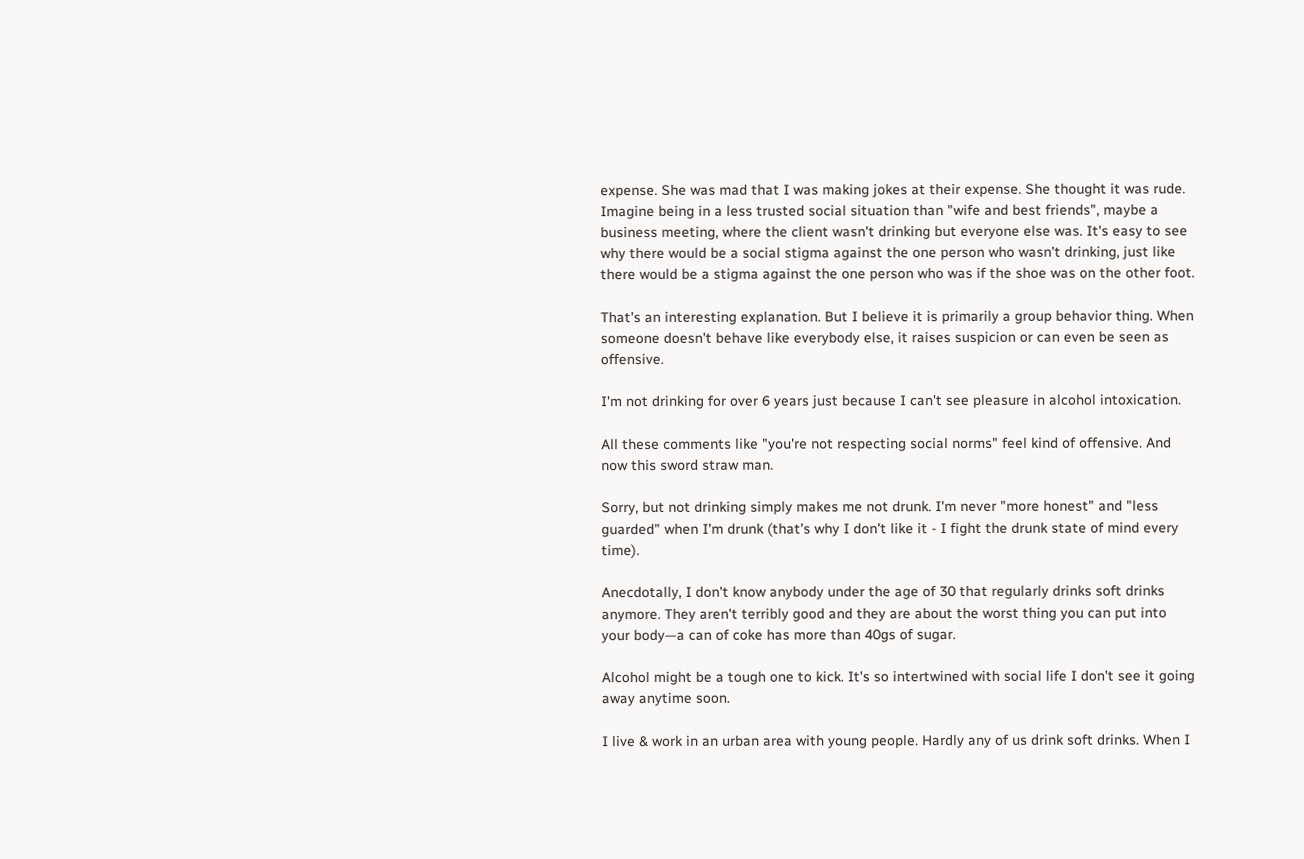expense. She was mad that I was making jokes at their expense. She thought it was rude. Imagine being in a less trusted social situation than "wife and best friends", maybe a business meeting, where the client wasn't drinking but everyone else was. It's easy to see why there would be a social stigma against the one person who wasn't drinking, just like there would be a stigma against the one person who was if the shoe was on the other foot.

That's an interesting explanation. But I believe it is primarily a group behavior thing. When someone doesn't behave like everybody else, it raises suspicion or can even be seen as offensive.

I'm not drinking for over 6 years just because I can't see pleasure in alcohol intoxication.

All these comments like "you're not respecting social norms" feel kind of offensive. And now this sword straw man.

Sorry, but not drinking simply makes me not drunk. I'm never "more honest" and "less guarded" when I'm drunk (that's why I don't like it - I fight the drunk state of mind every time).

Anecdotally, I don't know anybody under the age of 30 that regularly drinks soft drinks anymore. They aren't terribly good and they are about the worst thing you can put into your body—a can of coke has more than 40gs of sugar.

Alcohol might be a tough one to kick. It's so intertwined with social life I don't see it going away anytime soon.

I live & work in an urban area with young people. Hardly any of us drink soft drinks. When I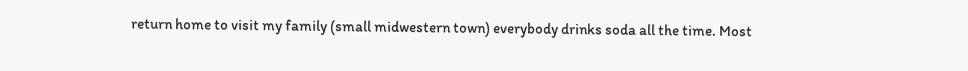return home to visit my family (small midwestern town) everybody drinks soda all the time. Most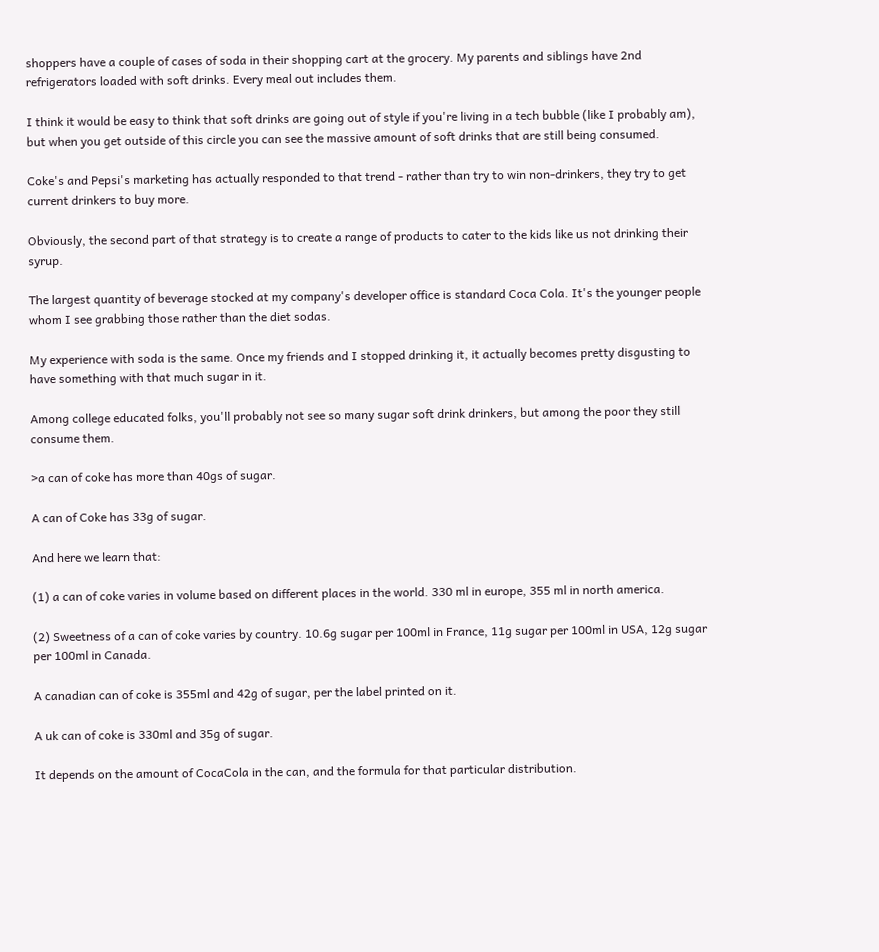shoppers have a couple of cases of soda in their shopping cart at the grocery. My parents and siblings have 2nd refrigerators loaded with soft drinks. Every meal out includes them.

I think it would be easy to think that soft drinks are going out of style if you're living in a tech bubble (like I probably am), but when you get outside of this circle you can see the massive amount of soft drinks that are still being consumed.

Coke's and Pepsi's marketing has actually responded to that trend - rather than try to win non-drinkers, they try to get current drinkers to buy more.

Obviously, the second part of that strategy is to create a range of products to cater to the kids like us not drinking their syrup.

The largest quantity of beverage stocked at my company's developer office is standard Coca Cola. It's the younger people whom I see grabbing those rather than the diet sodas.

My experience with soda is the same. Once my friends and I stopped drinking it, it actually becomes pretty disgusting to have something with that much sugar in it.

Among college educated folks, you'll probably not see so many sugar soft drink drinkers, but among the poor they still consume them.

>a can of coke has more than 40gs of sugar.

A can of Coke has 33g of sugar.

And here we learn that:

(1) a can of coke varies in volume based on different places in the world. 330 ml in europe, 355 ml in north america.

(2) Sweetness of a can of coke varies by country. 10.6g sugar per 100ml in France, 11g sugar per 100ml in USA, 12g sugar per 100ml in Canada.

A canadian can of coke is 355ml and 42g of sugar, per the label printed on it.

A uk can of coke is 330ml and 35g of sugar.

It depends on the amount of CocaCola in the can, and the formula for that particular distribution.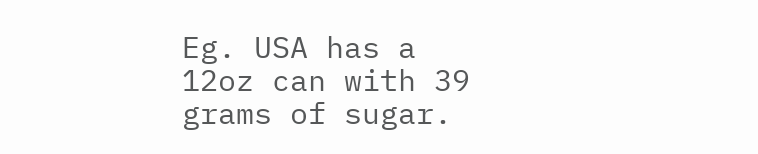Eg. USA has a 12oz can with 39 grams of sugar.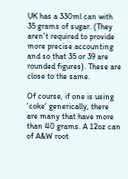UK has a 330ml can with 35 grams of sugar. (They aren't required to provide more precise accounting and so that 35 or 39 are rounded figures). These are close to the same.

Of course, if one is using 'coke' generically, there are many that have more than 40 grams. A 12oz can of A&W root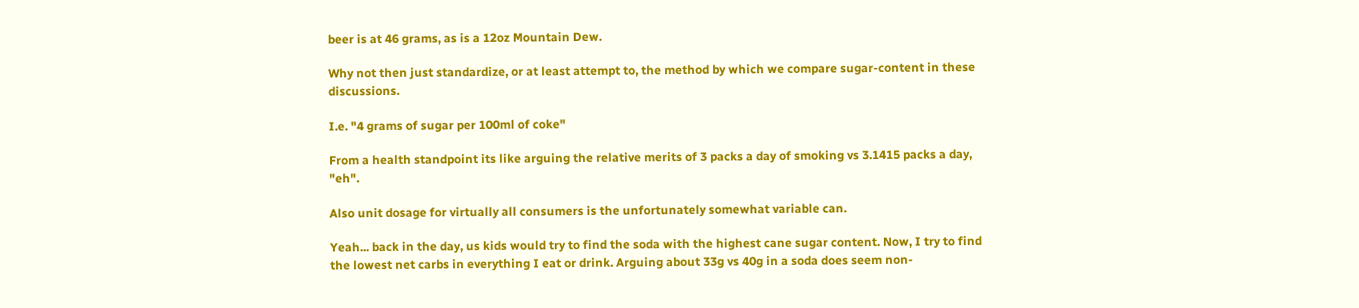beer is at 46 grams, as is a 12oz Mountain Dew.

Why not then just standardize, or at least attempt to, the method by which we compare sugar-content in these discussions.

I.e. "4 grams of sugar per 100ml of coke"

From a health standpoint its like arguing the relative merits of 3 packs a day of smoking vs 3.1415 packs a day, "eh".

Also unit dosage for virtually all consumers is the unfortunately somewhat variable can.

Yeah... back in the day, us kids would try to find the soda with the highest cane sugar content. Now, I try to find the lowest net carbs in everything I eat or drink. Arguing about 33g vs 40g in a soda does seem non-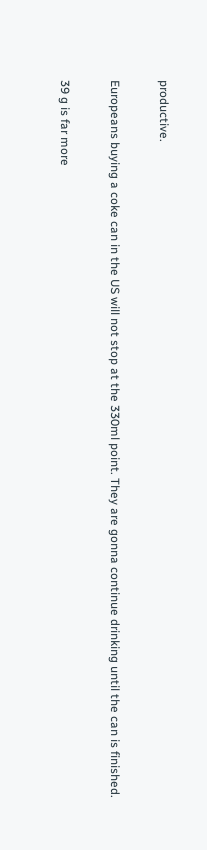productive.

Europeans buying a coke can in the US will not stop at the 330ml point. They are gonna continue drinking until the can is finished.

39 g is far more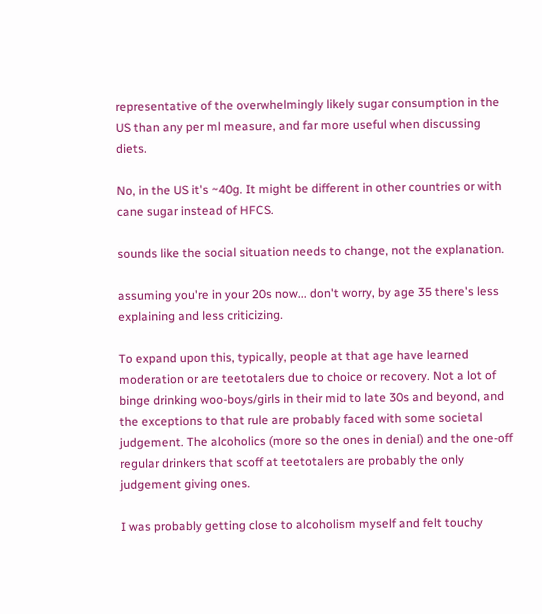representative of the overwhelmingly likely sugar consumption in the US than any per ml measure, and far more useful when discussing diets.

No, in the US it's ~40g. It might be different in other countries or with cane sugar instead of HFCS.

sounds like the social situation needs to change, not the explanation.

assuming you're in your 20s now... don't worry, by age 35 there's less explaining and less criticizing.

To expand upon this, typically, people at that age have learned moderation or are teetotalers due to choice or recovery. Not a lot of binge drinking woo-boys/girls in their mid to late 30s and beyond, and the exceptions to that rule are probably faced with some societal judgement. The alcoholics (more so the ones in denial) and the one-off regular drinkers that scoff at teetotalers are probably the only judgement giving ones.

I was probably getting close to alcoholism myself and felt touchy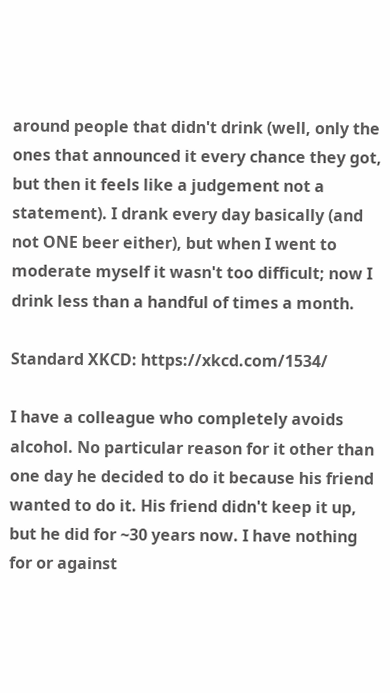around people that didn't drink (well, only the ones that announced it every chance they got, but then it feels like a judgement not a statement). I drank every day basically (and not ONE beer either), but when I went to moderate myself it wasn't too difficult; now I drink less than a handful of times a month.

Standard XKCD: https://xkcd.com/1534/

I have a colleague who completely avoids alcohol. No particular reason for it other than one day he decided to do it because his friend wanted to do it. His friend didn't keep it up, but he did for ~30 years now. I have nothing for or against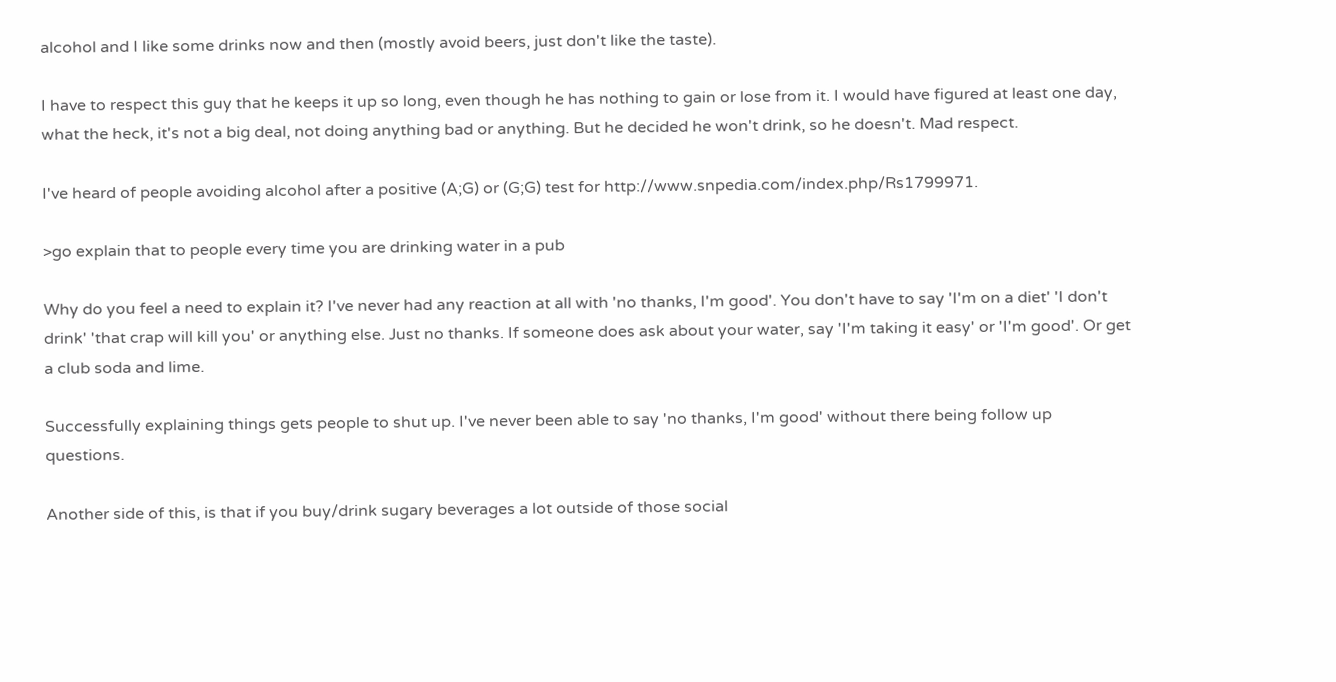alcohol and I like some drinks now and then (mostly avoid beers, just don't like the taste).

I have to respect this guy that he keeps it up so long, even though he has nothing to gain or lose from it. I would have figured at least one day, what the heck, it's not a big deal, not doing anything bad or anything. But he decided he won't drink, so he doesn't. Mad respect.

I've heard of people avoiding alcohol after a positive (A;G) or (G;G) test for http://www.snpedia.com/index.php/Rs1799971.

>go explain that to people every time you are drinking water in a pub

Why do you feel a need to explain it? I've never had any reaction at all with 'no thanks, I'm good'. You don't have to say 'I'm on a diet' 'I don't drink' 'that crap will kill you' or anything else. Just no thanks. If someone does ask about your water, say 'I'm taking it easy' or 'I'm good'. Or get a club soda and lime.

Successfully explaining things gets people to shut up. I've never been able to say 'no thanks, I'm good' without there being follow up questions.

Another side of this, is that if you buy/drink sugary beverages a lot outside of those social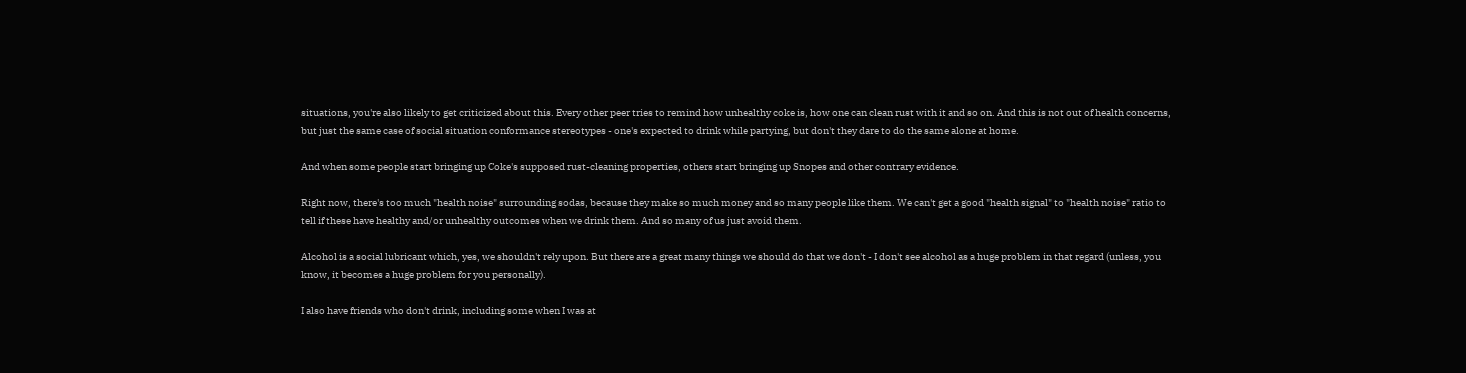situations, you're also likely to get criticized about this. Every other peer tries to remind how unhealthy coke is, how one can clean rust with it and so on. And this is not out of health concerns, but just the same case of social situation conformance stereotypes - one's expected to drink while partying, but don't they dare to do the same alone at home.

And when some people start bringing up Coke's supposed rust-cleaning properties, others start bringing up Snopes and other contrary evidence.

Right now, there's too much "health noise" surrounding sodas, because they make so much money and so many people like them. We can't get a good "health signal" to "health noise" ratio to tell if these have healthy and/or unhealthy outcomes when we drink them. And so many of us just avoid them.

Alcohol is a social lubricant which, yes, we shouldn't rely upon. But there are a great many things we should do that we don't - I don't see alcohol as a huge problem in that regard (unless, you know, it becomes a huge problem for you personally).

I also have friends who don't drink, including some when I was at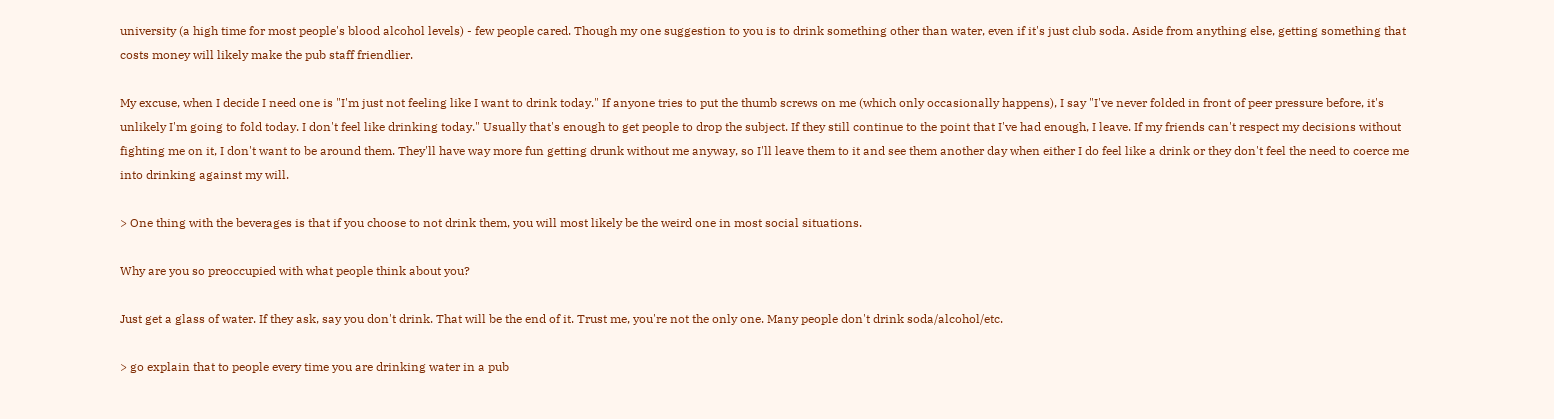university (a high time for most people's blood alcohol levels) - few people cared. Though my one suggestion to you is to drink something other than water, even if it's just club soda. Aside from anything else, getting something that costs money will likely make the pub staff friendlier.

My excuse, when I decide I need one is "I'm just not feeling like I want to drink today." If anyone tries to put the thumb screws on me (which only occasionally happens), I say "I've never folded in front of peer pressure before, it's unlikely I'm going to fold today. I don't feel like drinking today." Usually that's enough to get people to drop the subject. If they still continue to the point that I've had enough, I leave. If my friends can't respect my decisions without fighting me on it, I don't want to be around them. They'll have way more fun getting drunk without me anyway, so I'll leave them to it and see them another day when either I do feel like a drink or they don't feel the need to coerce me into drinking against my will.

> One thing with the beverages is that if you choose to not drink them, you will most likely be the weird one in most social situations.

Why are you so preoccupied with what people think about you?

Just get a glass of water. If they ask, say you don't drink. That will be the end of it. Trust me, you're not the only one. Many people don't drink soda/alcohol/etc.

> go explain that to people every time you are drinking water in a pub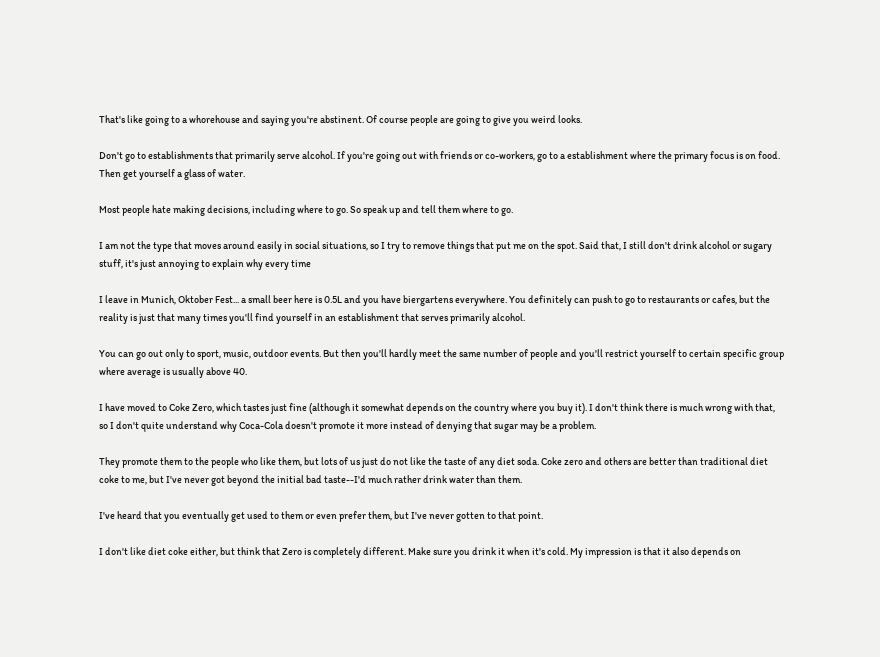That's like going to a whorehouse and saying you're abstinent. Of course people are going to give you weird looks.

Don't go to establishments that primarily serve alcohol. If you're going out with friends or co-workers, go to a establishment where the primary focus is on food. Then get yourself a glass of water.

Most people hate making decisions, including where to go. So speak up and tell them where to go.

I am not the type that moves around easily in social situations, so I try to remove things that put me on the spot. Said that, I still don't drink alcohol or sugary stuff, it's just annoying to explain why every time

I leave in Munich, Oktober Fest... a small beer here is 0.5L and you have biergartens everywhere. You definitely can push to go to restaurants or cafes, but the reality is just that many times you'll find yourself in an establishment that serves primarily alcohol.

You can go out only to sport, music, outdoor events. But then you'll hardly meet the same number of people and you'll restrict yourself to certain specific group where average is usually above 40.

I have moved to Coke Zero, which tastes just fine (although it somewhat depends on the country where you buy it). I don't think there is much wrong with that, so I don't quite understand why Coca-Cola doesn't promote it more instead of denying that sugar may be a problem.

They promote them to the people who like them, but lots of us just do not like the taste of any diet soda. Coke zero and others are better than traditional diet coke to me, but I've never got beyond the initial bad taste--I'd much rather drink water than them.

I've heard that you eventually get used to them or even prefer them, but I've never gotten to that point.

I don't like diet coke either, but think that Zero is completely different. Make sure you drink it when it's cold. My impression is that it also depends on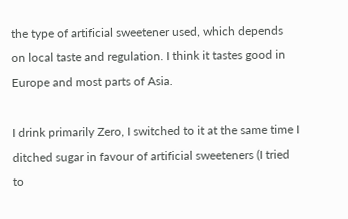the type of artificial sweetener used, which depends on local taste and regulation. I think it tastes good in Europe and most parts of Asia.

I drink primarily Zero, I switched to it at the same time I ditched sugar in favour of artificial sweeteners (I tried to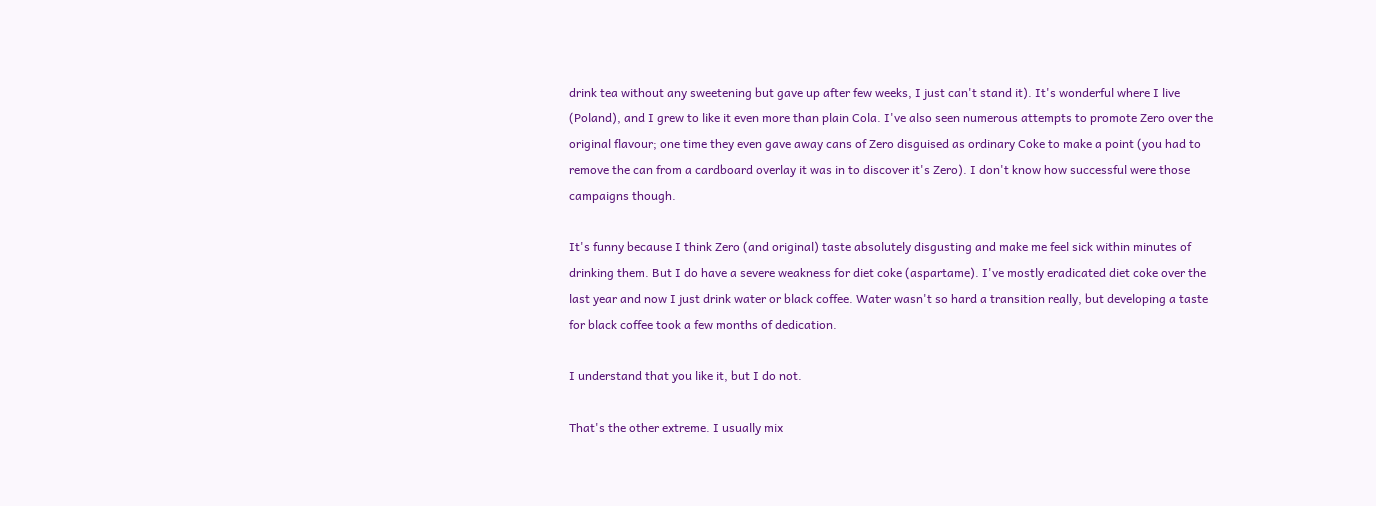drink tea without any sweetening but gave up after few weeks, I just can't stand it). It's wonderful where I live (Poland), and I grew to like it even more than plain Cola. I've also seen numerous attempts to promote Zero over the original flavour; one time they even gave away cans of Zero disguised as ordinary Coke to make a point (you had to remove the can from a cardboard overlay it was in to discover it's Zero). I don't know how successful were those campaigns though.

It's funny because I think Zero (and original) taste absolutely disgusting and make me feel sick within minutes of drinking them. But I do have a severe weakness for diet coke (aspartame). I've mostly eradicated diet coke over the last year and now I just drink water or black coffee. Water wasn't so hard a transition really, but developing a taste for black coffee took a few months of dedication.

I understand that you like it, but I do not.

That's the other extreme. I usually mix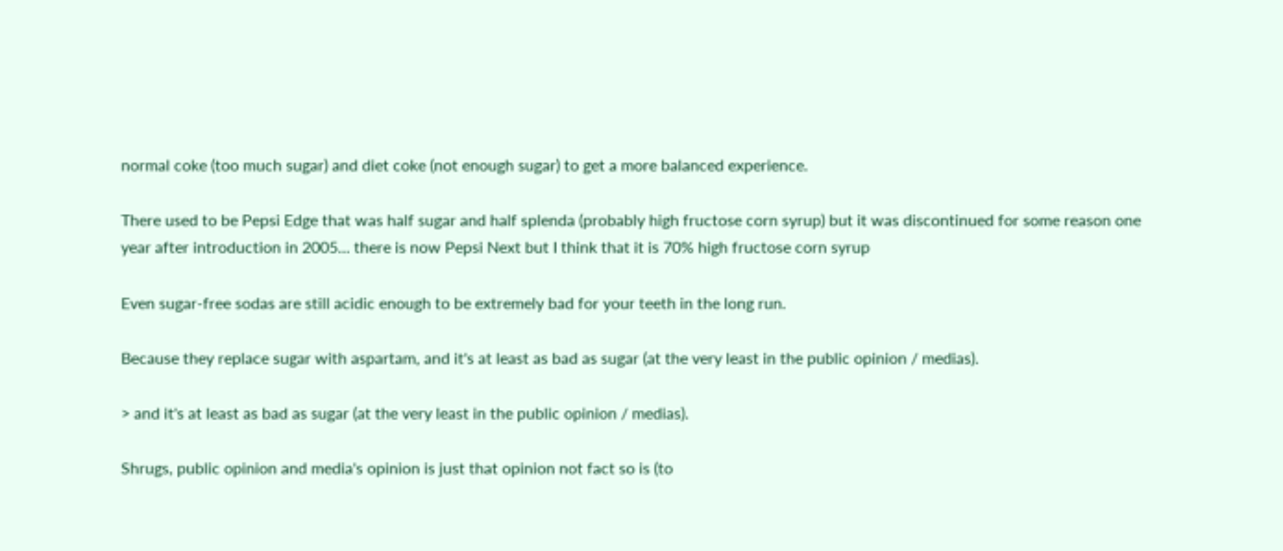normal coke (too much sugar) and diet coke (not enough sugar) to get a more balanced experience.

There used to be Pepsi Edge that was half sugar and half splenda (probably high fructose corn syrup) but it was discontinued for some reason one year after introduction in 2005... there is now Pepsi Next but I think that it is 70% high fructose corn syrup

Even sugar-free sodas are still acidic enough to be extremely bad for your teeth in the long run.

Because they replace sugar with aspartam, and it's at least as bad as sugar (at the very least in the public opinion / medias).

> and it's at least as bad as sugar (at the very least in the public opinion / medias).

Shrugs, public opinion and media's opinion is just that opinion not fact so is (to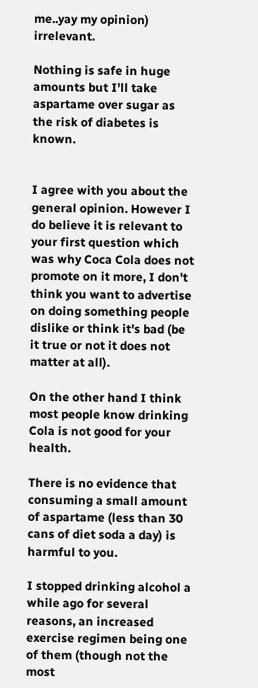me..yay my opinion) irrelevant.

Nothing is safe in huge amounts but I'll take aspartame over sugar as the risk of diabetes is known.


I agree with you about the general opinion. However I do believe it is relevant to your first question which was why Coca Cola does not promote on it more, I don't think you want to advertise on doing something people dislike or think it's bad (be it true or not it does not matter at all).

On the other hand I think most people know drinking Cola is not good for your health.

There is no evidence that consuming a small amount of aspartame (less than 30 cans of diet soda a day) is harmful to you.

I stopped drinking alcohol a while ago for several reasons, an increased exercise regimen being one of them (though not the most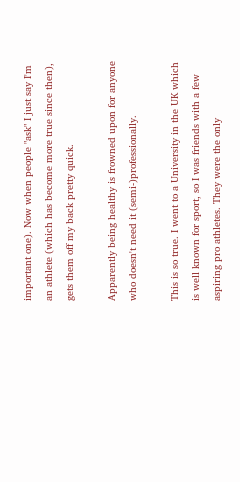important one). Now when people "ask" I just say I'm an athlete (which has become more true since then), gets them off my back pretty quick.

Apparently being healthy is frowned upon for anyone who doesn't need it (semi-)professionally.

This is so true. I went to a University in the UK which is well known for sport, so I was friends with a few aspiring pro athletes. They were the only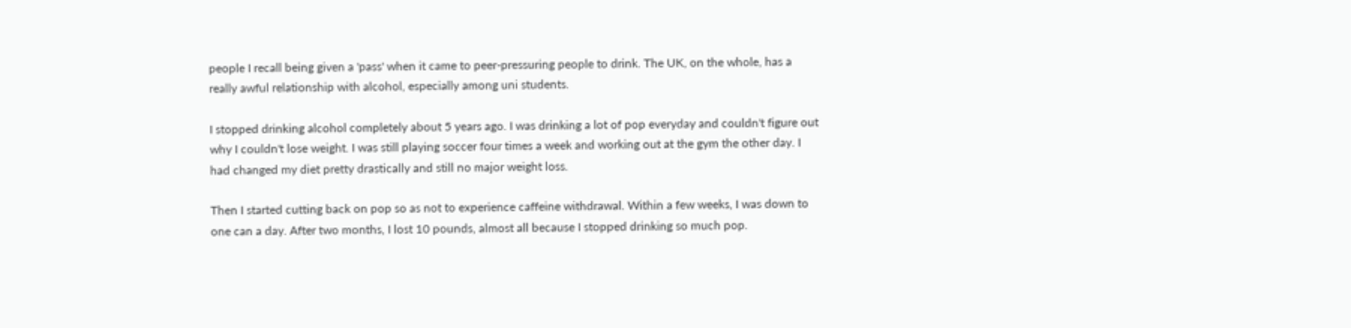people I recall being given a 'pass' when it came to peer-pressuring people to drink. The UK, on the whole, has a really awful relationship with alcohol, especially among uni students.

I stopped drinking alcohol completely about 5 years ago. I was drinking a lot of pop everyday and couldn't figure out why I couldn't lose weight. I was still playing soccer four times a week and working out at the gym the other day. I had changed my diet pretty drastically and still no major weight loss.

Then I started cutting back on pop so as not to experience caffeine withdrawal. Within a few weeks, I was down to one can a day. After two months, I lost 10 pounds, almost all because I stopped drinking so much pop.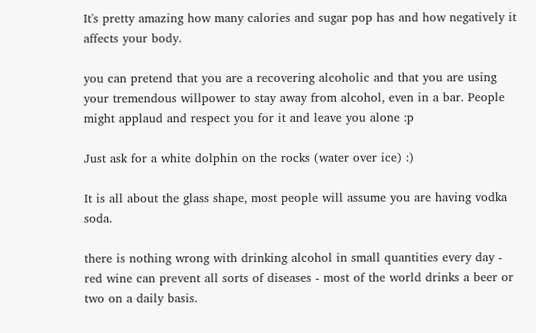It's pretty amazing how many calories and sugar pop has and how negatively it affects your body.

you can pretend that you are a recovering alcoholic and that you are using your tremendous willpower to stay away from alcohol, even in a bar. People might applaud and respect you for it and leave you alone :p

Just ask for a white dolphin on the rocks (water over ice) :)

It is all about the glass shape, most people will assume you are having vodka soda.

there is nothing wrong with drinking alcohol in small quantities every day - red wine can prevent all sorts of diseases - most of the world drinks a beer or two on a daily basis.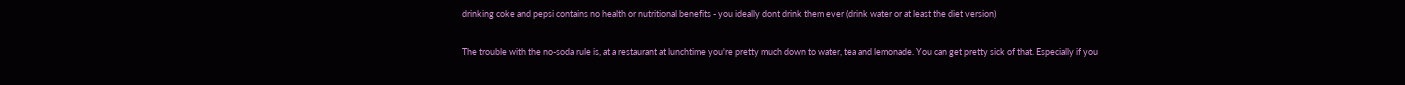drinking coke and pepsi contains no health or nutritional benefits - you ideally dont drink them ever (drink water or at least the diet version)

The trouble with the no-soda rule is, at a restaurant at lunchtime you're pretty much down to water, tea and lemonade. You can get pretty sick of that. Especially if you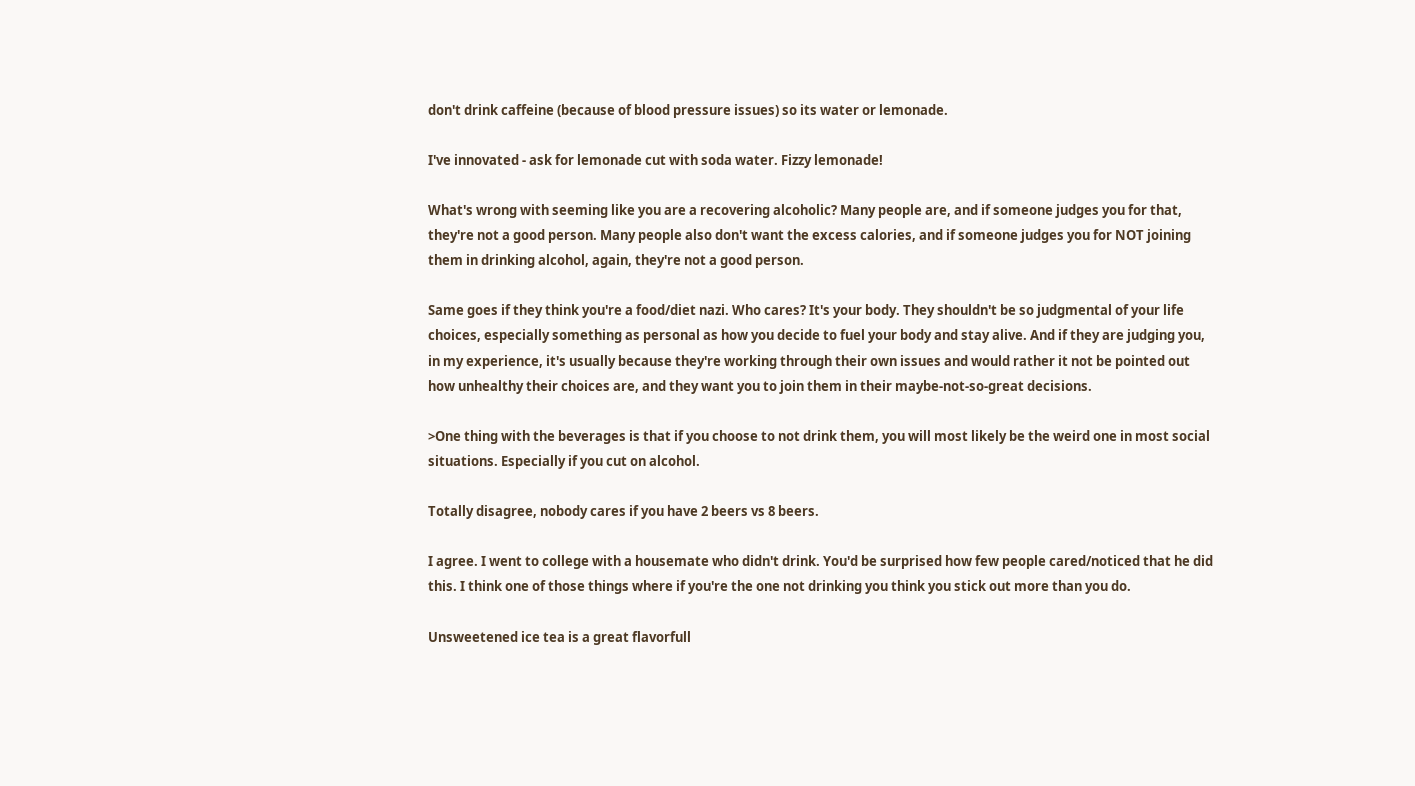don't drink caffeine (because of blood pressure issues) so its water or lemonade.

I've innovated - ask for lemonade cut with soda water. Fizzy lemonade!

What's wrong with seeming like you are a recovering alcoholic? Many people are, and if someone judges you for that, they're not a good person. Many people also don't want the excess calories, and if someone judges you for NOT joining them in drinking alcohol, again, they're not a good person.

Same goes if they think you're a food/diet nazi. Who cares? It's your body. They shouldn't be so judgmental of your life choices, especially something as personal as how you decide to fuel your body and stay alive. And if they are judging you, in my experience, it's usually because they're working through their own issues and would rather it not be pointed out how unhealthy their choices are, and they want you to join them in their maybe-not-so-great decisions.

>One thing with the beverages is that if you choose to not drink them, you will most likely be the weird one in most social situations. Especially if you cut on alcohol.

Totally disagree, nobody cares if you have 2 beers vs 8 beers.

I agree. I went to college with a housemate who didn't drink. You'd be surprised how few people cared/noticed that he did this. I think one of those things where if you're the one not drinking you think you stick out more than you do.

Unsweetened ice tea is a great flavorfull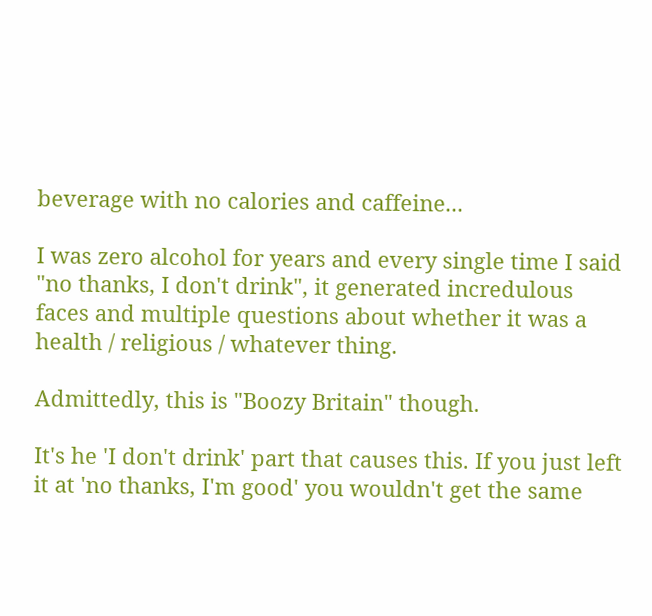beverage with no calories and caffeine...

I was zero alcohol for years and every single time I said "no thanks, I don't drink", it generated incredulous faces and multiple questions about whether it was a health / religious / whatever thing.

Admittedly, this is "Boozy Britain" though.

It's he 'I don't drink' part that causes this. If you just left it at 'no thanks, I'm good' you wouldn't get the same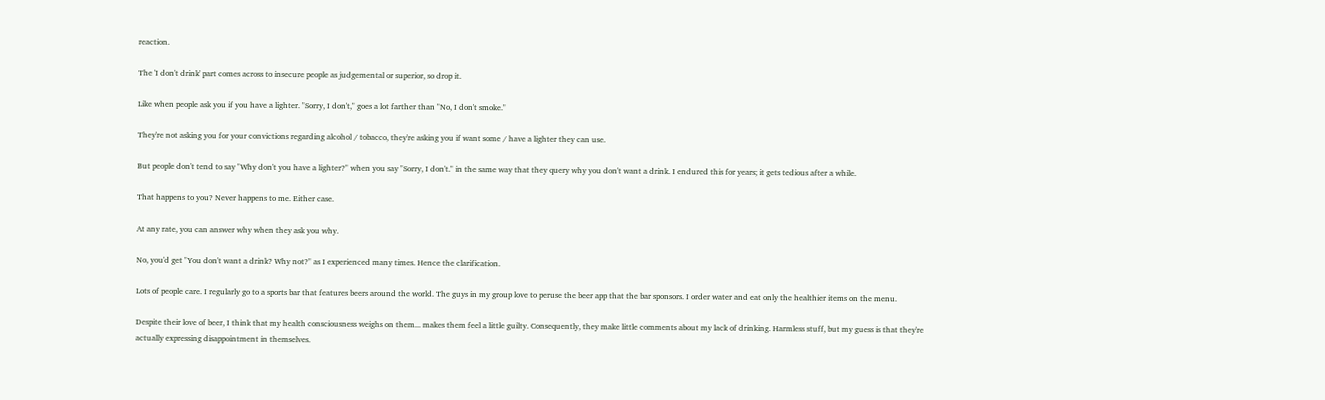reaction.

The 'I don't drink' part comes across to insecure people as judgemental or superior, so drop it.

Like when people ask you if you have a lighter. "Sorry, I don't," goes a lot farther than "No, I don't smoke."

They're not asking you for your convictions regarding alcohol / tobacco, they're asking you if want some / have a lighter they can use.

But people don't tend to say "Why don't you have a lighter?" when you say "Sorry, I don't." in the same way that they query why you don't want a drink. I endured this for years; it gets tedious after a while.

That happens to you? Never happens to me. Either case.

At any rate, you can answer why when they ask you why.

No, you'd get "You don't want a drink? Why not?" as I experienced many times. Hence the clarification.

Lots of people care. I regularly go to a sports bar that features beers around the world. The guys in my group love to peruse the beer app that the bar sponsors. I order water and eat only the healthier items on the menu.

Despite their love of beer, I think that my health consciousness weighs on them... makes them feel a little guilty. Consequently, they make little comments about my lack of drinking. Harmless stuff, but my guess is that they're actually expressing disappointment in themselves.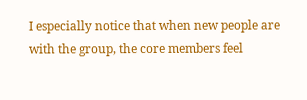I especially notice that when new people are with the group, the core members feel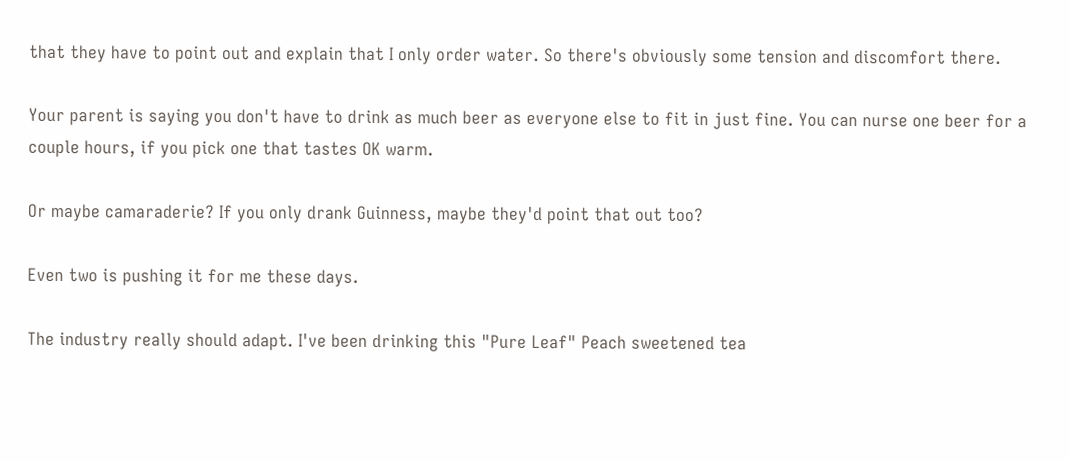that they have to point out and explain that I only order water. So there's obviously some tension and discomfort there.

Your parent is saying you don't have to drink as much beer as everyone else to fit in just fine. You can nurse one beer for a couple hours, if you pick one that tastes OK warm.

Or maybe camaraderie? If you only drank Guinness, maybe they'd point that out too?

Even two is pushing it for me these days.

The industry really should adapt. I've been drinking this "Pure Leaf" Peach sweetened tea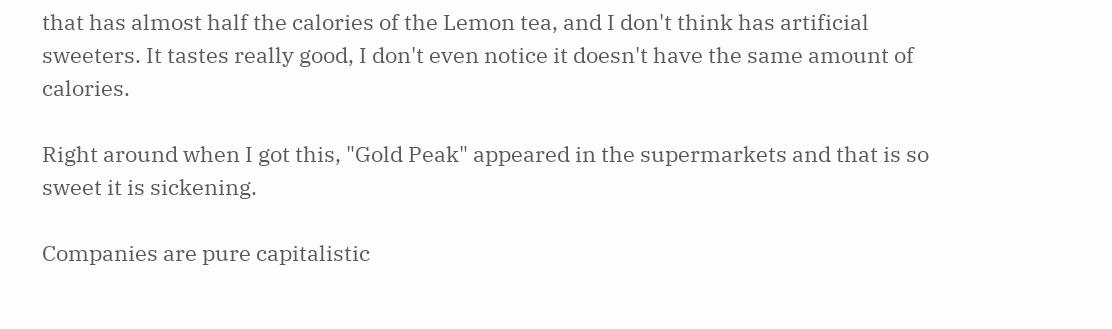that has almost half the calories of the Lemon tea, and I don't think has artificial sweeters. It tastes really good, I don't even notice it doesn't have the same amount of calories.

Right around when I got this, "Gold Peak" appeared in the supermarkets and that is so sweet it is sickening.

Companies are pure capitalistic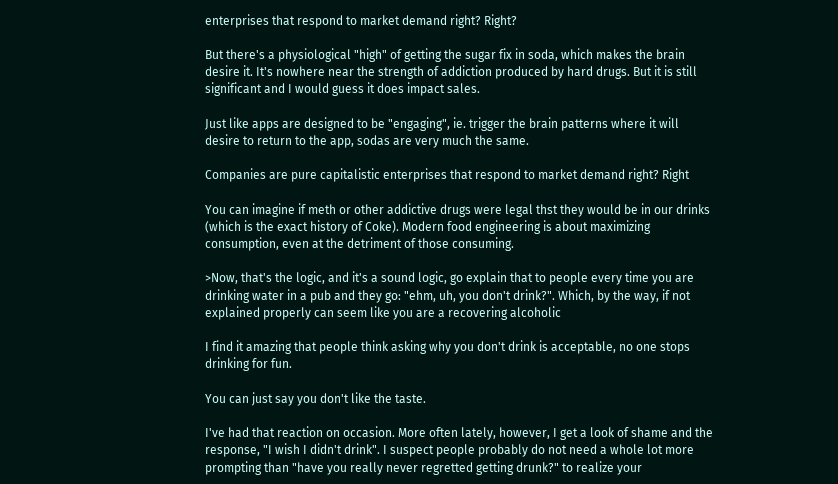enterprises that respond to market demand right? Right?

But there's a physiological "high" of getting the sugar fix in soda, which makes the brain desire it. It's nowhere near the strength of addiction produced by hard drugs. But it is still significant and I would guess it does impact sales.

Just like apps are designed to be "engaging", ie. trigger the brain patterns where it will desire to return to the app, sodas are very much the same.

Companies are pure capitalistic enterprises that respond to market demand right? Right

You can imagine if meth or other addictive drugs were legal thst they would be in our drinks (which is the exact history of Coke). Modern food engineering is about maximizing consumption, even at the detriment of those consuming.

>Now, that's the logic, and it's a sound logic, go explain that to people every time you are drinking water in a pub and they go: "ehm, uh, you don't drink?". Which, by the way, if not explained properly can seem like you are a recovering alcoholic

I find it amazing that people think asking why you don't drink is acceptable, no one stops drinking for fun.

You can just say you don't like the taste.

I've had that reaction on occasion. More often lately, however, I get a look of shame and the response, "I wish I didn't drink". I suspect people probably do not need a whole lot more prompting than "have you really never regretted getting drunk?" to realize your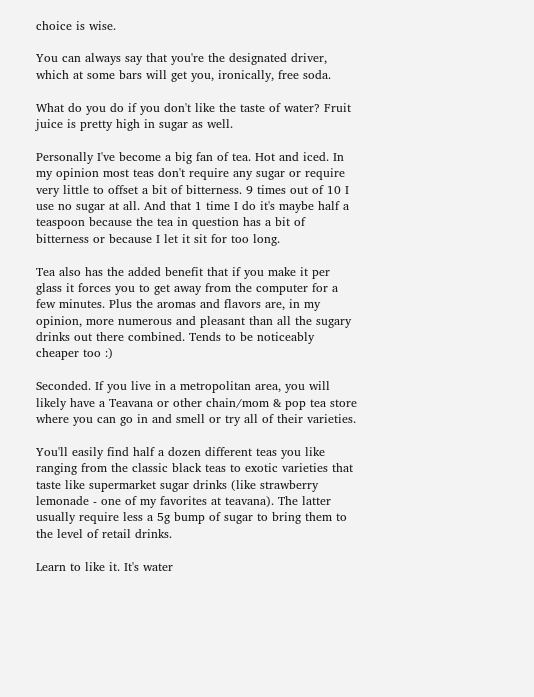choice is wise.

You can always say that you're the designated driver, which at some bars will get you, ironically, free soda.

What do you do if you don't like the taste of water? Fruit juice is pretty high in sugar as well.

Personally I've become a big fan of tea. Hot and iced. In my opinion most teas don't require any sugar or require very little to offset a bit of bitterness. 9 times out of 10 I use no sugar at all. And that 1 time I do it's maybe half a teaspoon because the tea in question has a bit of bitterness or because I let it sit for too long.

Tea also has the added benefit that if you make it per glass it forces you to get away from the computer for a few minutes. Plus the aromas and flavors are, in my opinion, more numerous and pleasant than all the sugary drinks out there combined. Tends to be noticeably cheaper too :)

Seconded. If you live in a metropolitan area, you will likely have a Teavana or other chain/mom & pop tea store where you can go in and smell or try all of their varieties.

You'll easily find half a dozen different teas you like ranging from the classic black teas to exotic varieties that taste like supermarket sugar drinks (like strawberry lemonade - one of my favorites at teavana). The latter usually require less a 5g bump of sugar to bring them to the level of retail drinks.

Learn to like it. It's water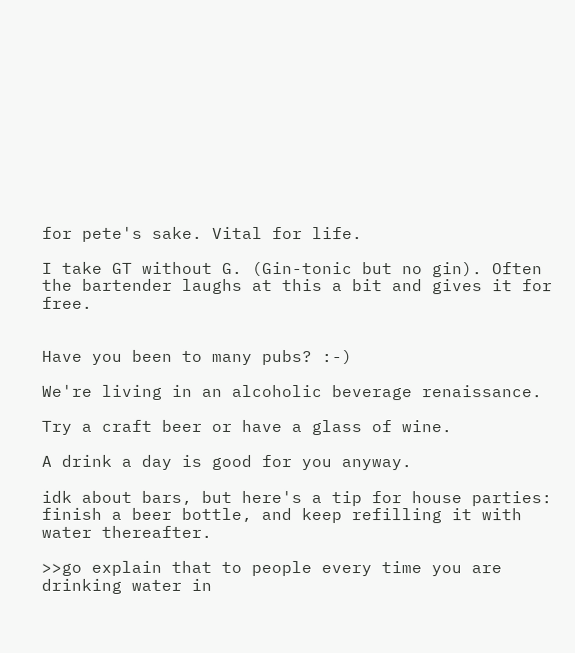for pete's sake. Vital for life.

I take GT without G. (Gin-tonic but no gin). Often the bartender laughs at this a bit and gives it for free.


Have you been to many pubs? :-)

We're living in an alcoholic beverage renaissance.

Try a craft beer or have a glass of wine.

A drink a day is good for you anyway.

idk about bars, but here's a tip for house parties: finish a beer bottle, and keep refilling it with water thereafter.

>>go explain that to people every time you are drinking water in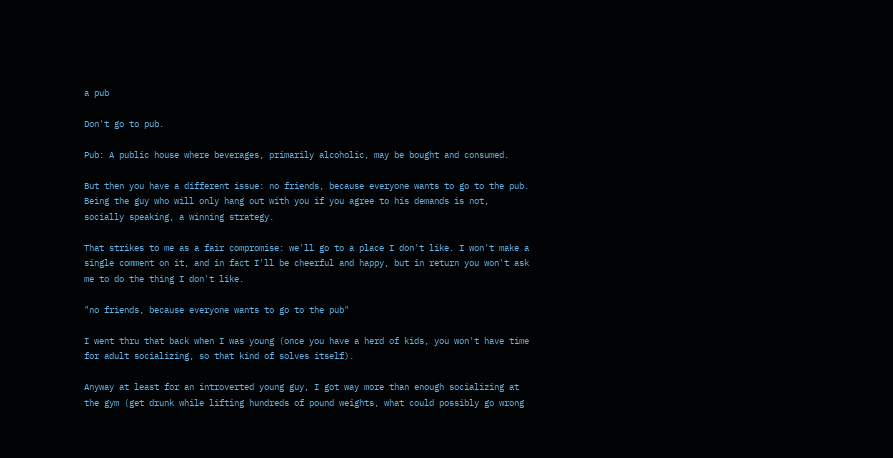a pub

Don't go to pub.

Pub: A public house where beverages, primarily alcoholic, may be bought and consumed.

But then you have a different issue: no friends, because everyone wants to go to the pub. Being the guy who will only hang out with you if you agree to his demands is not, socially speaking, a winning strategy.

That strikes to me as a fair compromise: we'll go to a place I don't like. I won't make a single comment on it, and in fact I'll be cheerful and happy, but in return you won't ask me to do the thing I don't like.

"no friends, because everyone wants to go to the pub"

I went thru that back when I was young (once you have a herd of kids, you won't have time for adult socializing, so that kind of solves itself).

Anyway at least for an introverted young guy, I got way more than enough socializing at the gym (get drunk while lifting hundreds of pound weights, what could possibly go wrong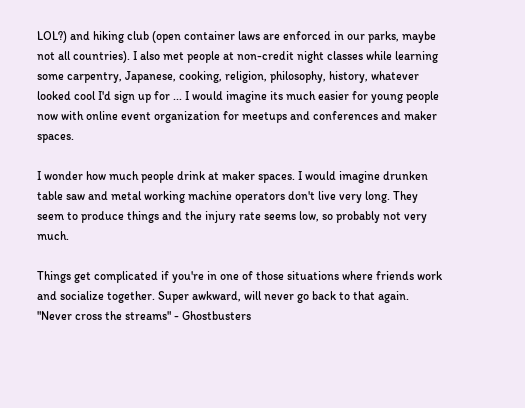LOL?) and hiking club (open container laws are enforced in our parks, maybe not all countries). I also met people at non-credit night classes while learning some carpentry, Japanese, cooking, religion, philosophy, history, whatever looked cool I'd sign up for ... I would imagine its much easier for young people now with online event organization for meetups and conferences and maker spaces.

I wonder how much people drink at maker spaces. I would imagine drunken table saw and metal working machine operators don't live very long. They seem to produce things and the injury rate seems low, so probably not very much.

Things get complicated if you're in one of those situations where friends work and socialize together. Super awkward, will never go back to that again. "Never cross the streams" - Ghostbusters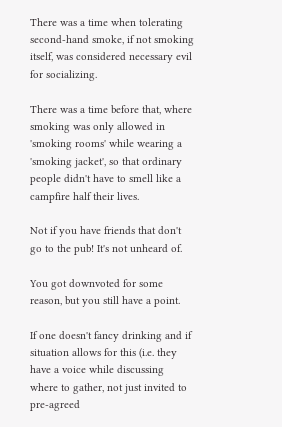There was a time when tolerating second-hand smoke, if not smoking itself, was considered necessary evil for socializing.

There was a time before that, where smoking was only allowed in 'smoking rooms' while wearing a 'smoking jacket', so that ordinary people didn't have to smell like a campfire half their lives.

Not if you have friends that don't go to the pub! It's not unheard of.

You got downvoted for some reason, but you still have a point.

If one doesn't fancy drinking and if situation allows for this (i.e. they have a voice while discussing where to gather, not just invited to pre-agreed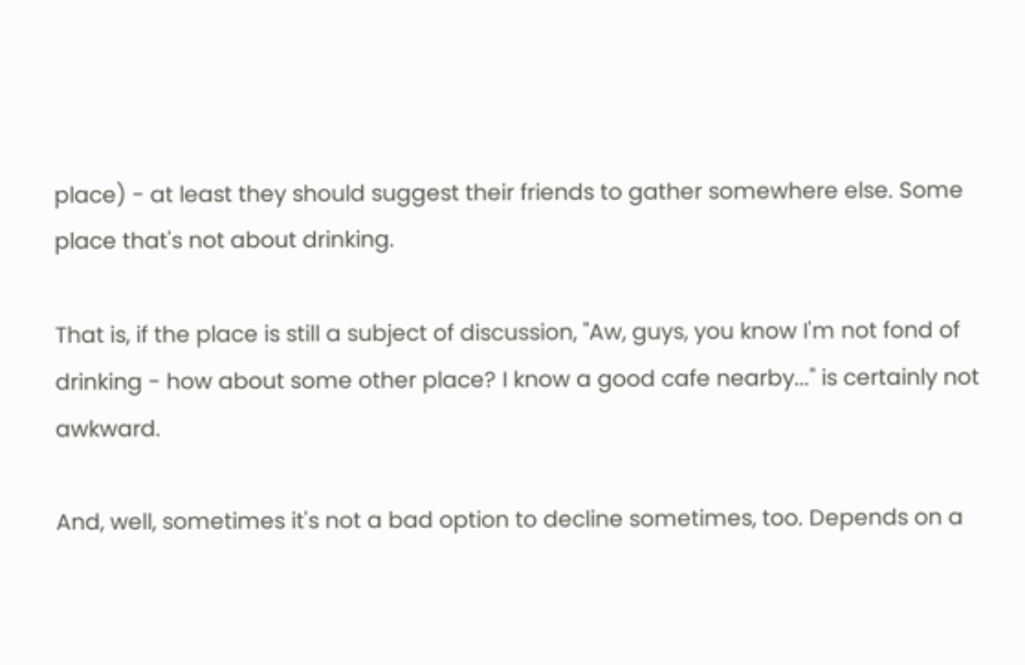place) - at least they should suggest their friends to gather somewhere else. Some place that's not about drinking.

That is, if the place is still a subject of discussion, "Aw, guys, you know I'm not fond of drinking - how about some other place? I know a good cafe nearby..." is certainly not awkward.

And, well, sometimes it's not a bad option to decline sometimes, too. Depends on a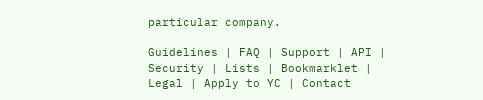particular company.

Guidelines | FAQ | Support | API | Security | Lists | Bookmarklet | Legal | Apply to YC | Contact